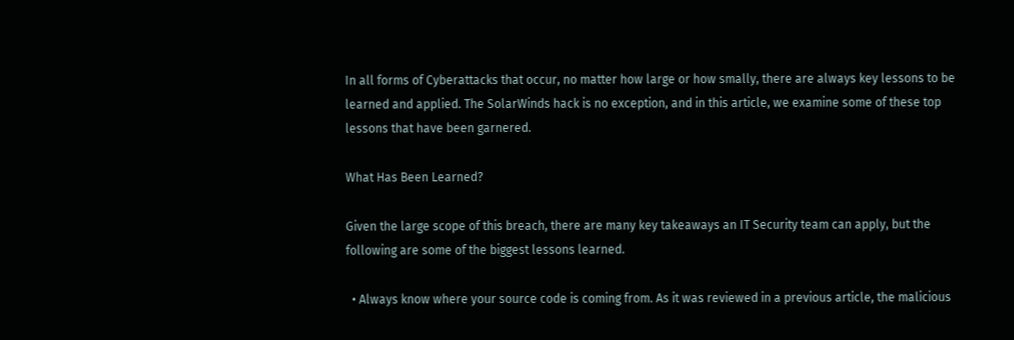In all forms of Cyberattacks that occur, no matter how large or how smally, there are always key lessons to be learned and applied. The SolarWinds hack is no exception, and in this article, we examine some of these top lessons that have been garnered.

What Has Been Learned?

Given the large scope of this breach, there are many key takeaways an IT Security team can apply, but the following are some of the biggest lessons learned.

  • Always know where your source code is coming from. As it was reviewed in a previous article, the malicious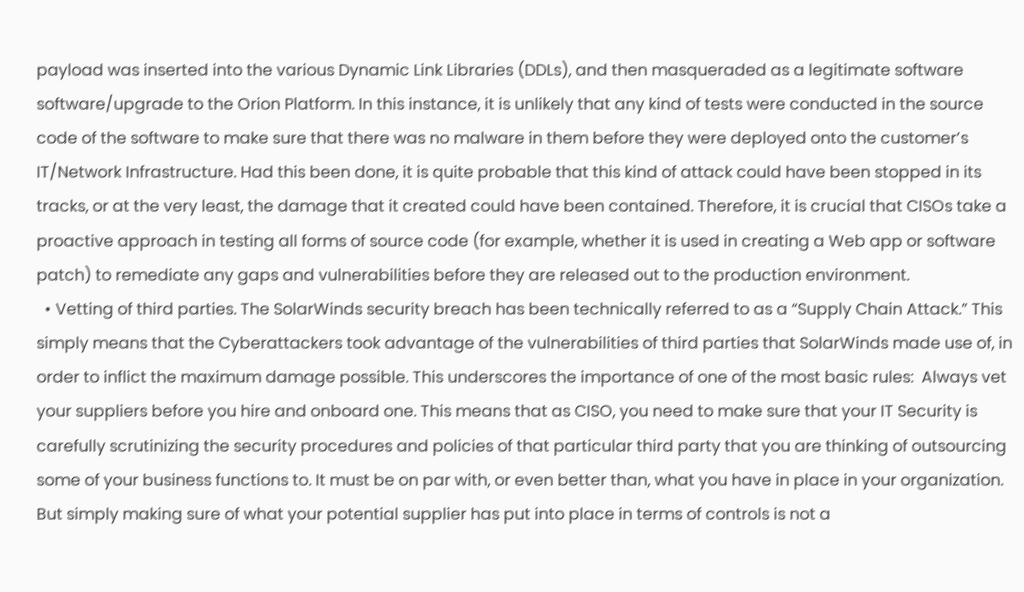payload was inserted into the various Dynamic Link Libraries (DDLs), and then masqueraded as a legitimate software software/upgrade to the Orion Platform. In this instance, it is unlikely that any kind of tests were conducted in the source code of the software to make sure that there was no malware in them before they were deployed onto the customer’s IT/Network Infrastructure. Had this been done, it is quite probable that this kind of attack could have been stopped in its tracks, or at the very least, the damage that it created could have been contained. Therefore, it is crucial that CISOs take a proactive approach in testing all forms of source code (for example, whether it is used in creating a Web app or software patch) to remediate any gaps and vulnerabilities before they are released out to the production environment.
  • Vetting of third parties. The SolarWinds security breach has been technically referred to as a “Supply Chain Attack.” This simply means that the Cyberattackers took advantage of the vulnerabilities of third parties that SolarWinds made use of, in order to inflict the maximum damage possible. This underscores the importance of one of the most basic rules:  Always vet your suppliers before you hire and onboard one. This means that as CISO, you need to make sure that your IT Security is carefully scrutinizing the security procedures and policies of that particular third party that you are thinking of outsourcing some of your business functions to. It must be on par with, or even better than, what you have in place in your organization. But simply making sure of what your potential supplier has put into place in terms of controls is not a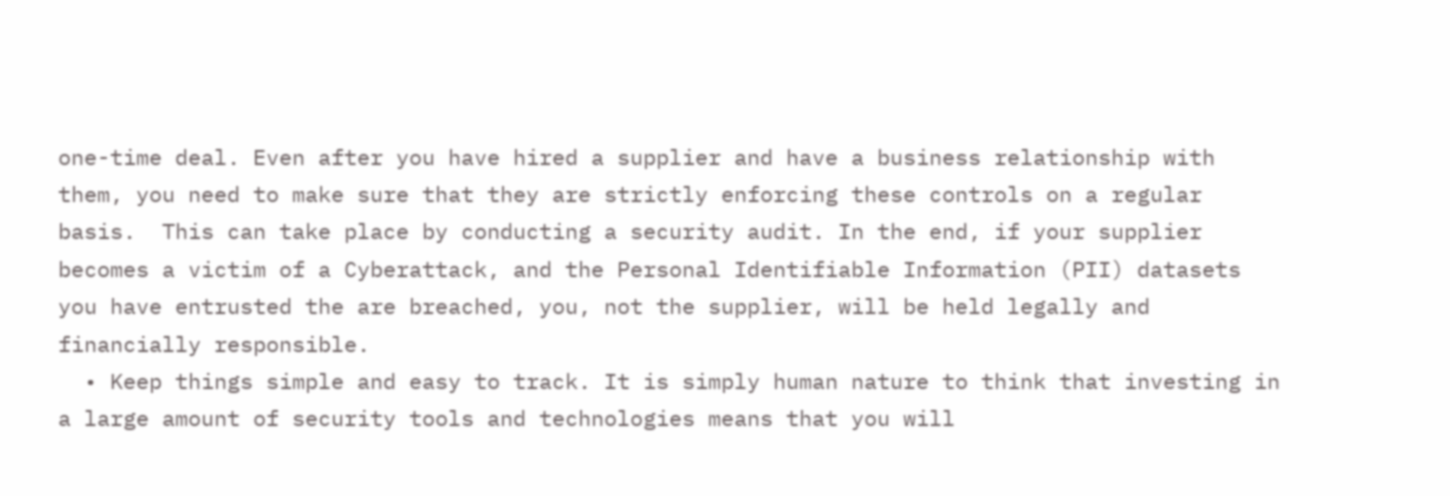one-time deal. Even after you have hired a supplier and have a business relationship with them, you need to make sure that they are strictly enforcing these controls on a regular basis.  This can take place by conducting a security audit. In the end, if your supplier becomes a victim of a Cyberattack, and the Personal Identifiable Information (PII) datasets you have entrusted the are breached, you, not the supplier, will be held legally and financially responsible.
  • Keep things simple and easy to track. It is simply human nature to think that investing in a large amount of security tools and technologies means that you will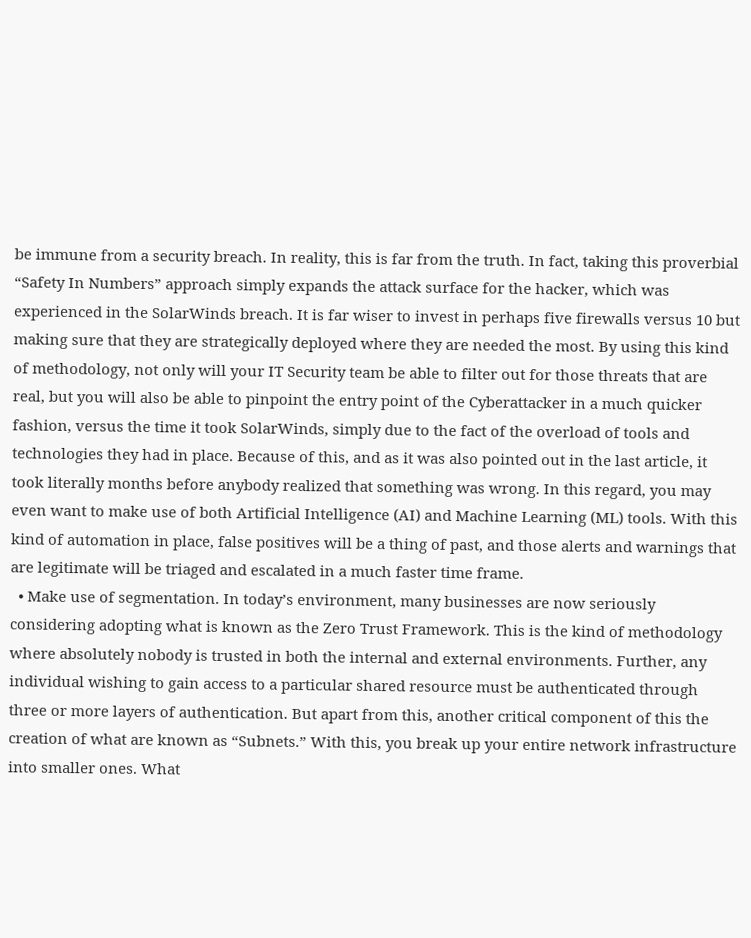be immune from a security breach. In reality, this is far from the truth. In fact, taking this proverbial “Safety In Numbers” approach simply expands the attack surface for the hacker, which was experienced in the SolarWinds breach. It is far wiser to invest in perhaps five firewalls versus 10 but making sure that they are strategically deployed where they are needed the most. By using this kind of methodology, not only will your IT Security team be able to filter out for those threats that are real, but you will also be able to pinpoint the entry point of the Cyberattacker in a much quicker fashion, versus the time it took SolarWinds, simply due to the fact of the overload of tools and technologies they had in place. Because of this, and as it was also pointed out in the last article, it took literally months before anybody realized that something was wrong. In this regard, you may even want to make use of both Artificial Intelligence (AI) and Machine Learning (ML) tools. With this kind of automation in place, false positives will be a thing of past, and those alerts and warnings that are legitimate will be triaged and escalated in a much faster time frame.
  • Make use of segmentation. In today’s environment, many businesses are now seriously considering adopting what is known as the Zero Trust Framework. This is the kind of methodology where absolutely nobody is trusted in both the internal and external environments. Further, any individual wishing to gain access to a particular shared resource must be authenticated through three or more layers of authentication. But apart from this, another critical component of this the creation of what are known as “Subnets.” With this, you break up your entire network infrastructure into smaller ones. What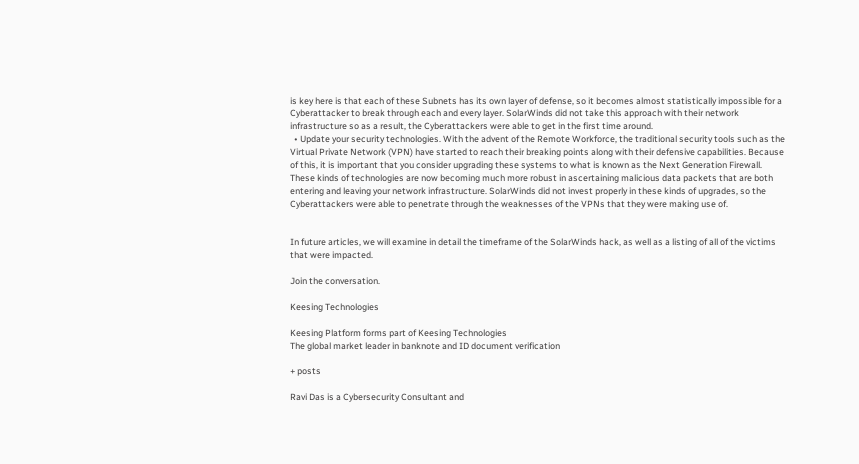is key here is that each of these Subnets has its own layer of defense, so it becomes almost statistically impossible for a Cyberattacker to break through each and every layer. SolarWinds did not take this approach with their network infrastructure so as a result, the Cyberattackers were able to get in the first time around.
  • Update your security technologies. With the advent of the Remote Workforce, the traditional security tools such as the Virtual Private Network (VPN) have started to reach their breaking points along with their defensive capabilities. Because of this, it is important that you consider upgrading these systems to what is known as the Next Generation Firewall. These kinds of technologies are now becoming much more robust in ascertaining malicious data packets that are both entering and leaving your network infrastructure. SolarWinds did not invest properly in these kinds of upgrades, so the Cyberattackers were able to penetrate through the weaknesses of the VPNs that they were making use of.


In future articles, we will examine in detail the timeframe of the SolarWinds hack, as well as a listing of all of the victims that were impacted.

Join the conversation.

Keesing Technologies

Keesing Platform forms part of Keesing Technologies
The global market leader in banknote and ID document verification

+ posts

Ravi Das is a Cybersecurity Consultant and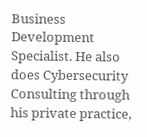Business Development Specialist. He also does Cybersecurity Consulting through his private practice,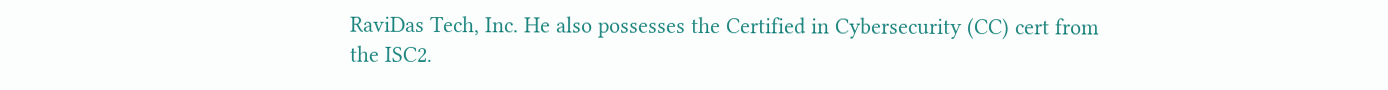RaviDas Tech, Inc. He also possesses the Certified in Cybersecurity (CC) cert from the ISC2.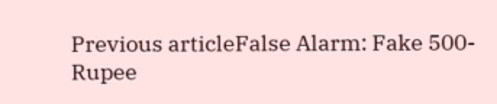Previous articleFalse Alarm: Fake 500-Rupee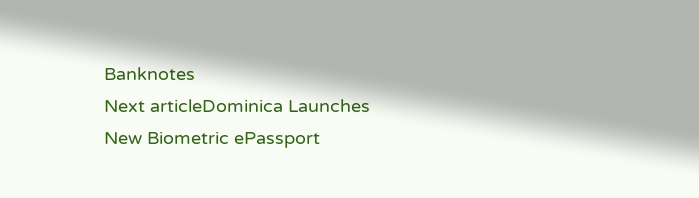Banknotes
Next articleDominica Launches New Biometric ePassport